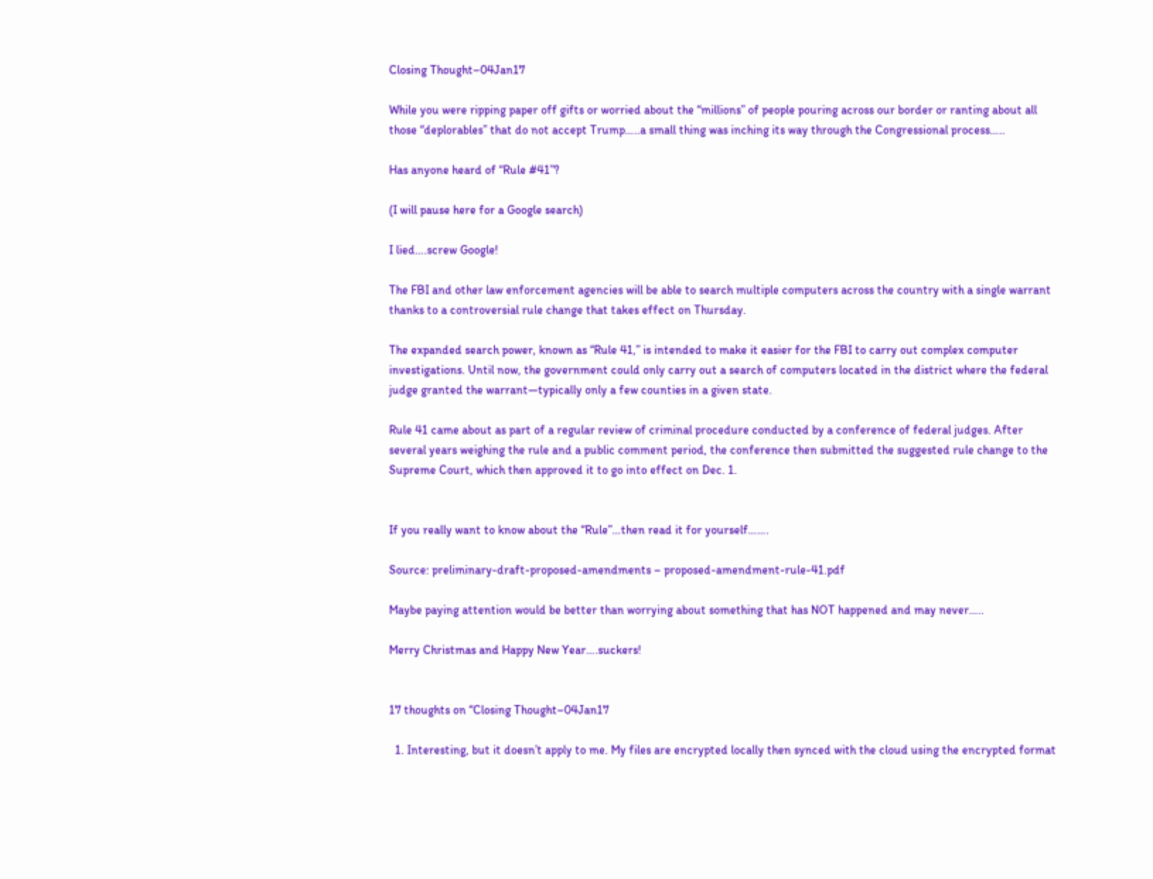Closing Thought–04Jan17

While you were ripping paper off gifts or worried about the “millions” of people pouring across our border or ranting about all those “deplorables” that do not accept Trump…..a small thing was inching its way through the Congressional process…..

Has anyone heard of “Rule #41”?

(I will pause here for a Google search)

I lied….screw Google!

The FBI and other law enforcement agencies will be able to search multiple computers across the country with a single warrant thanks to a controversial rule change that takes effect on Thursday.

The expanded search power, known as “Rule 41,” is intended to make it easier for the FBI to carry out complex computer investigations. Until now, the government could only carry out a search of computers located in the district where the federal judge granted the warrant—typically only a few counties in a given state.

Rule 41 came about as part of a regular review of criminal procedure conducted by a conference of federal judges. After several years weighing the rule and a public comment period, the conference then submitted the suggested rule change to the Supreme Court, which then approved it to go into effect on Dec. 1.


If you really want to know about the “Rule”…then read it for yourself…….

Source: preliminary-draft-proposed-amendments – proposed-amendment-rule-41.pdf

Maybe paying attention would be better than worrying about something that has NOT happened and may never…..

Merry Christmas and Happy New Year….suckers!


17 thoughts on “Closing Thought–04Jan17

  1. Interesting, but it doesn’t apply to me. My files are encrypted locally then synced with the cloud using the encrypted format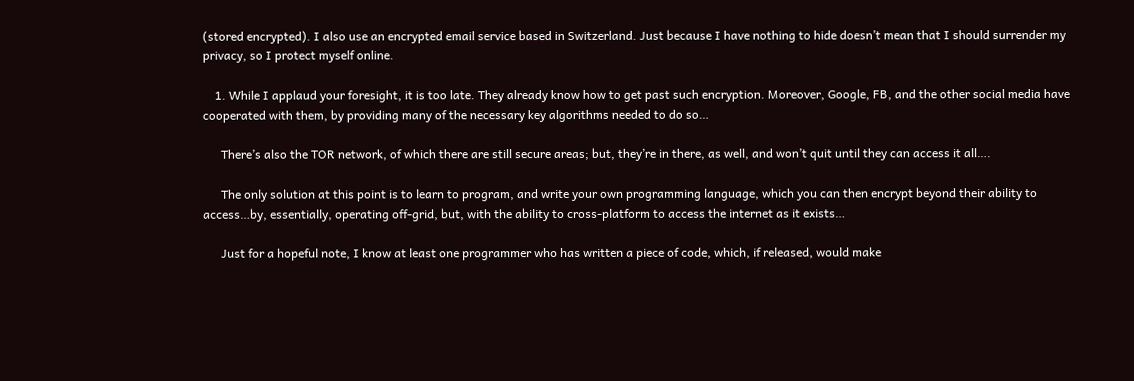(stored encrypted). I also use an encrypted email service based in Switzerland. Just because I have nothing to hide doesn’t mean that I should surrender my privacy, so I protect myself online.

    1. While I applaud your foresight, it is too late. They already know how to get past such encryption. Moreover, Google, FB, and the other social media have cooperated with them, by providing many of the necessary key algorithms needed to do so…

      There’s also the TOR network, of which there are still secure areas; but, they’re in there, as well, and won’t quit until they can access it all….

      The only solution at this point is to learn to program, and write your own programming language, which you can then encrypt beyond their ability to access…by, essentially, operating off-grid, but, with the ability to cross-platform to access the internet as it exists…

      Just for a hopeful note, I know at least one programmer who has written a piece of code, which, if released, would make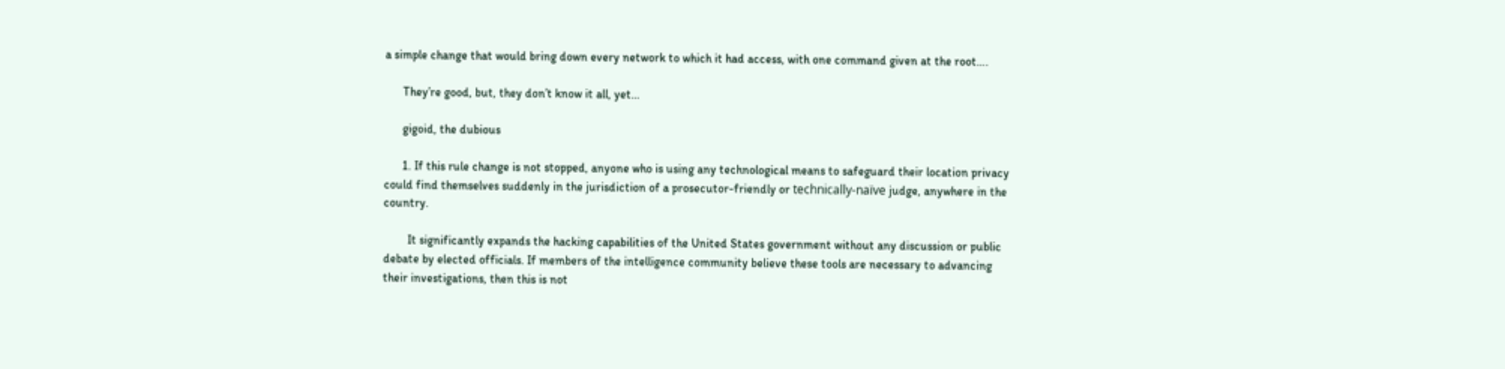a simple change that would bring down every network to which it had access, with one command given at the root….

      They’re good, but, they don’t know it all, yet…

      gigoid, the dubious

      1. If this rule change is not stopped, anyone who is using any technological means to safeguard their location privacy could find themselves suddenly in the jurisdiction of a prosecutor-friendly or technically-naïve judge, anywhere in the country.

        It significantly expands the hacking capabilities of the United States government without any discussion or public debate by elected officials. If members of the intelligence community believe these tools are necessary to advancing their investigations, then this is not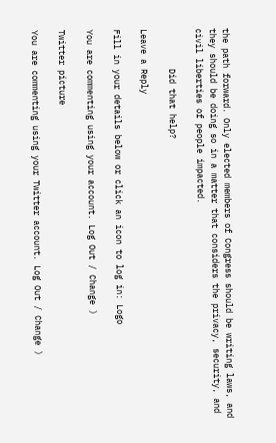the path forward. Only elected members of Congress should be writing laws, and they should be doing so in a matter that considers the privacy, security, and civil liberties of people impacted.

        Did that help?

Leave a Reply

Fill in your details below or click an icon to log in: Logo

You are commenting using your account. Log Out / Change )

Twitter picture

You are commenting using your Twitter account. Log Out / Change )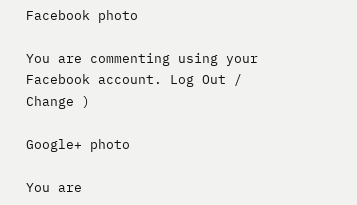Facebook photo

You are commenting using your Facebook account. Log Out / Change )

Google+ photo

You are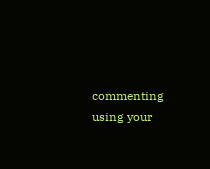commenting using your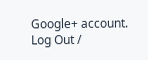Google+ account. Log Out /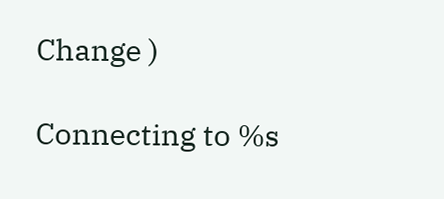Change )

Connecting to %s